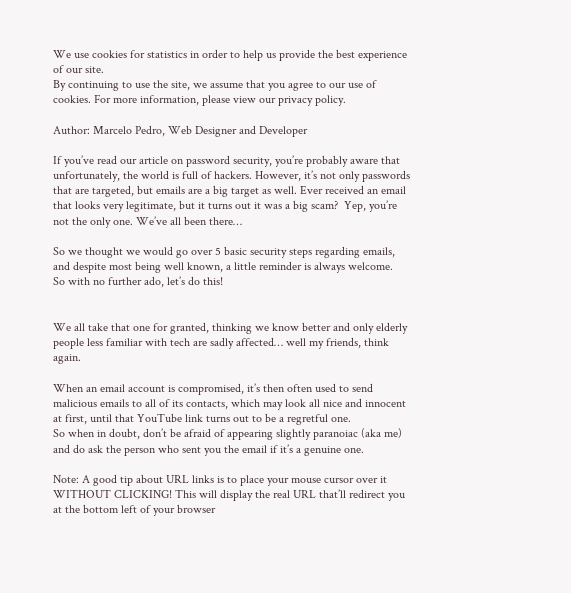We use cookies for statistics in order to help us provide the best experience of our site.
By continuing to use the site, we assume that you agree to our use of cookies. For more information, please view our privacy policy.

Author: Marcelo Pedro, Web Designer and Developer

If you’ve read our article on password security, you’re probably aware that unfortunately, the world is full of hackers. However, it’s not only passwords that are targeted, but emails are a big target as well. Ever received an email that looks very legitimate, but it turns out it was a big scam?  Yep, you’re not the only one. We’ve all been there…

So we thought we would go over 5 basic security steps regarding emails, and despite most being well known, a little reminder is always welcome.
So with no further ado, let’s do this!


We all take that one for granted, thinking we know better and only elderly people less familiar with tech are sadly affected… well my friends, think again.

When an email account is compromised, it’s then often used to send malicious emails to all of its contacts, which may look all nice and innocent at first, until that YouTube link turns out to be a regretful one.
So when in doubt, don’t be afraid of appearing slightly paranoiac (aka me) and do ask the person who sent you the email if it’s a genuine one.

Note: A good tip about URL links is to place your mouse cursor over it WITHOUT CLICKING! This will display the real URL that’ll redirect you at the bottom left of your browser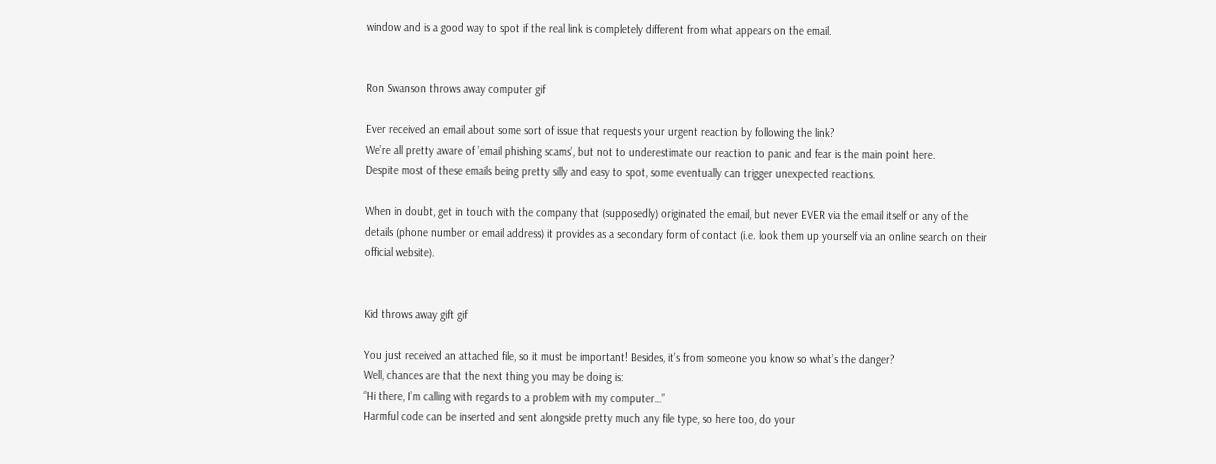window and is a good way to spot if the real link is completely different from what appears on the email.


Ron Swanson throws away computer gif

Ever received an email about some sort of issue that requests your urgent reaction by following the link?
We’re all pretty aware of ’email phishing scams’, but not to underestimate our reaction to panic and fear is the main point here.
Despite most of these emails being pretty silly and easy to spot, some eventually can trigger unexpected reactions.

When in doubt, get in touch with the company that (supposedly) originated the email, but never EVER via the email itself or any of the details (phone number or email address) it provides as a secondary form of contact (i.e. look them up yourself via an online search on their official website).


Kid throws away gift gif

You just received an attached file, so it must be important! Besides, it’s from someone you know so what’s the danger?
Well, chances are that the next thing you may be doing is:
“Hi there, I’m calling with regards to a problem with my computer…”
Harmful code can be inserted and sent alongside pretty much any file type, so here too, do your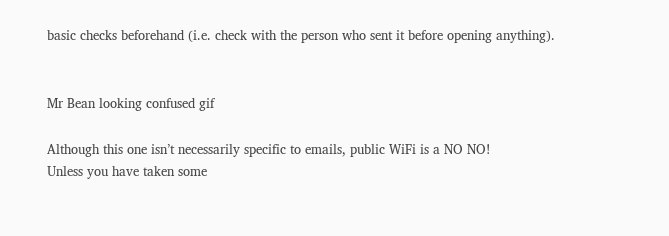basic checks beforehand (i.e. check with the person who sent it before opening anything).


Mr Bean looking confused gif

Although this one isn’t necessarily specific to emails, public WiFi is a NO NO!
Unless you have taken some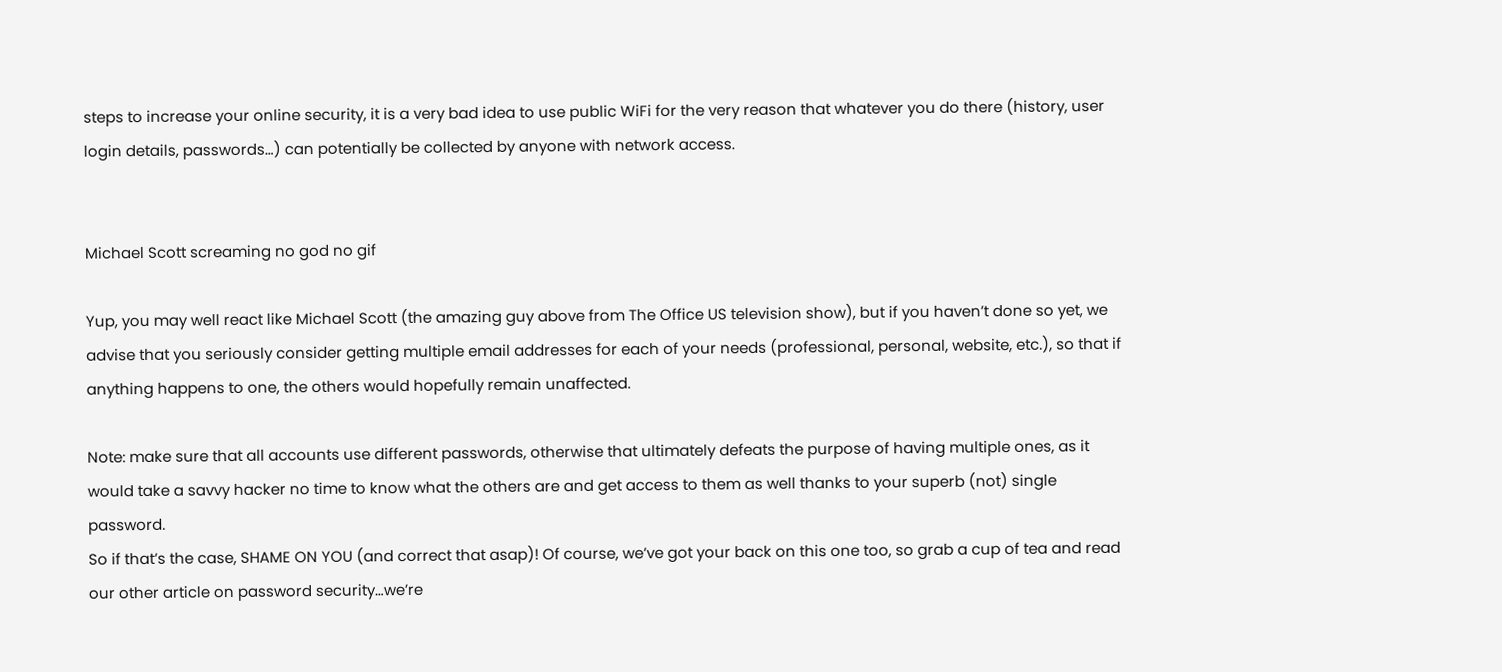steps to increase your online security, it is a very bad idea to use public WiFi for the very reason that whatever you do there (history, user login details, passwords…) can potentially be collected by anyone with network access.


Michael Scott screaming no god no gif

Yup, you may well react like Michael Scott (the amazing guy above from The Office US television show), but if you haven’t done so yet, we advise that you seriously consider getting multiple email addresses for each of your needs (professional, personal, website, etc.), so that if anything happens to one, the others would hopefully remain unaffected.

Note: make sure that all accounts use different passwords, otherwise that ultimately defeats the purpose of having multiple ones, as it would take a savvy hacker no time to know what the others are and get access to them as well thanks to your superb (not) single password.
So if that’s the case, SHAME ON YOU (and correct that asap)! Of course, we’ve got your back on this one too, so grab a cup of tea and read our other article on password security…we’re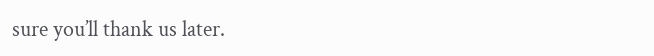sure you’ll thank us later.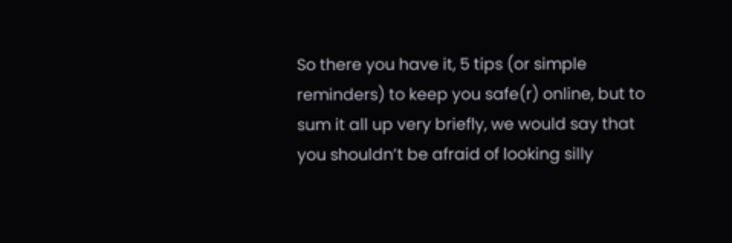So there you have it, 5 tips (or simple reminders) to keep you safe(r) online, but to sum it all up very briefly, we would say that you shouldn’t be afraid of looking silly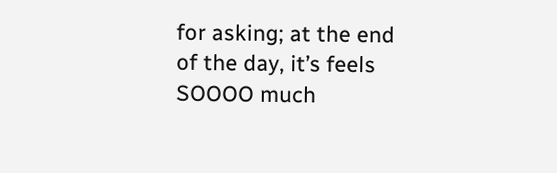for asking; at the end of the day, it’s feels SOOOO much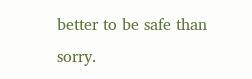better to be safe than sorry.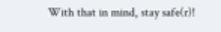With that in mind, stay safe(r)!